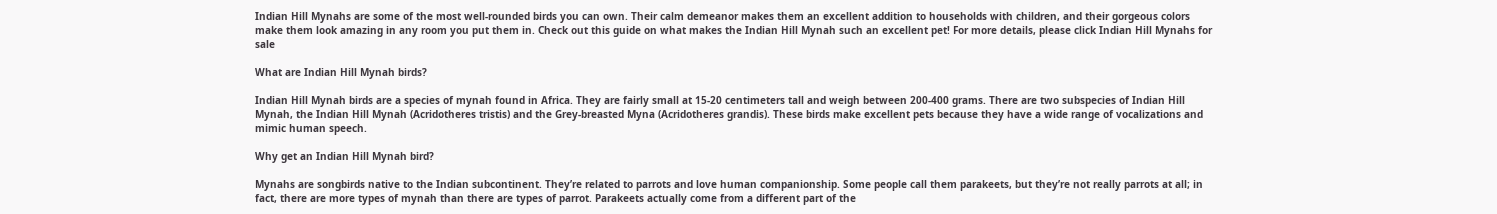Indian Hill Mynahs are some of the most well-rounded birds you can own. Their calm demeanor makes them an excellent addition to households with children, and their gorgeous colors make them look amazing in any room you put them in. Check out this guide on what makes the Indian Hill Mynah such an excellent pet! For more details, please click Indian Hill Mynahs for sale

What are Indian Hill Mynah birds?

Indian Hill Mynah birds are a species of mynah found in Africa. They are fairly small at 15-20 centimeters tall and weigh between 200-400 grams. There are two subspecies of Indian Hill Mynah, the Indian Hill Mynah (Acridotheres tristis) and the Grey-breasted Myna (Acridotheres grandis). These birds make excellent pets because they have a wide range of vocalizations and mimic human speech.

Why get an Indian Hill Mynah bird?

Mynahs are songbirds native to the Indian subcontinent. They’re related to parrots and love human companionship. Some people call them parakeets, but they’re not really parrots at all; in fact, there are more types of mynah than there are types of parrot. Parakeets actually come from a different part of the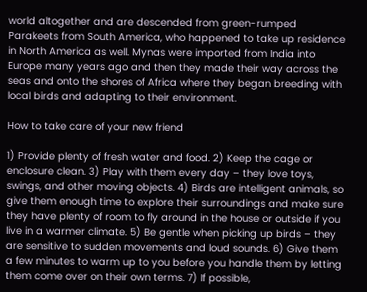world altogether and are descended from green-rumped Parakeets from South America, who happened to take up residence in North America as well. Mynas were imported from India into Europe many years ago and then they made their way across the seas and onto the shores of Africa where they began breeding with local birds and adapting to their environment.

How to take care of your new friend

1) Provide plenty of fresh water and food. 2) Keep the cage or enclosure clean. 3) Play with them every day – they love toys, swings, and other moving objects. 4) Birds are intelligent animals, so give them enough time to explore their surroundings and make sure they have plenty of room to fly around in the house or outside if you live in a warmer climate. 5) Be gentle when picking up birds – they are sensitive to sudden movements and loud sounds. 6) Give them a few minutes to warm up to you before you handle them by letting them come over on their own terms. 7) If possible,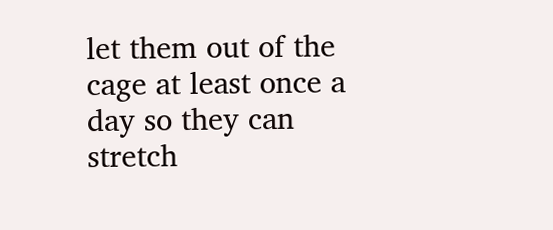let them out of the cage at least once a day so they can stretch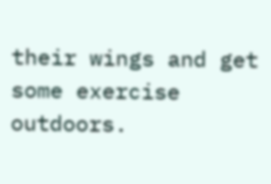their wings and get some exercise outdoors.